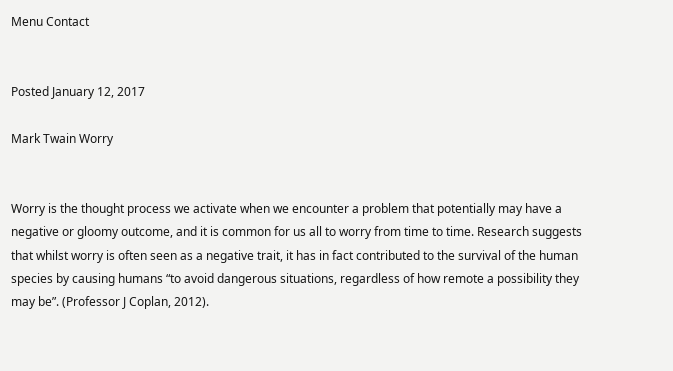Menu Contact


Posted January 12, 2017

Mark Twain Worry


Worry is the thought process we activate when we encounter a problem that potentially may have a negative or gloomy outcome, and it is common for us all to worry from time to time. Research suggests that whilst worry is often seen as a negative trait, it has in fact contributed to the survival of the human species by causing humans “to avoid dangerous situations, regardless of how remote a possibility they may be”. (Professor J Coplan, 2012).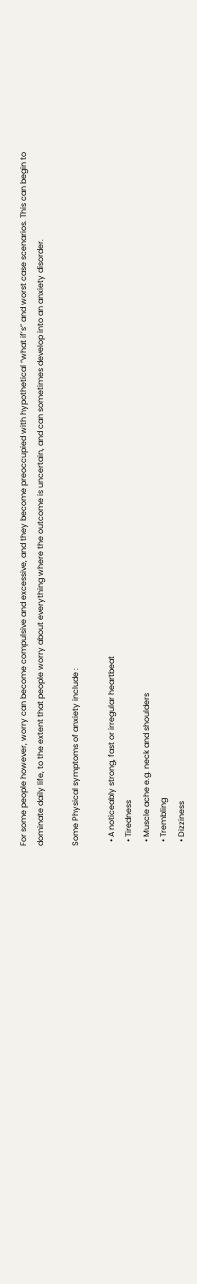For some people however, worry can become compulsive and excessive, and they become preoccupied with hypothetical “what if’s” and worst case scenarios. This can begin to dominate daily life, to the extent that people worry about everything where the outcome is uncertain, and can sometimes develop into an anxiety disorder.

Some Physical symptoms of anxiety include :

  • A noticeably strong, fast or irregular heartbeat
  • Tiredness
  • Muscle ache e.g. neck and shoulders
  • Trembling
  • Dizziness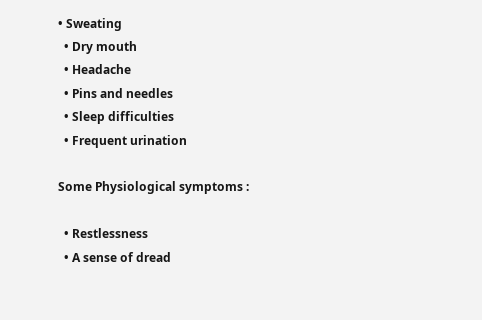• Sweating
  • Dry mouth
  • Headache
  • Pins and needles
  • Sleep difficulties
  • Frequent urination

Some Physiological symptoms :

  • Restlessness
  • A sense of dread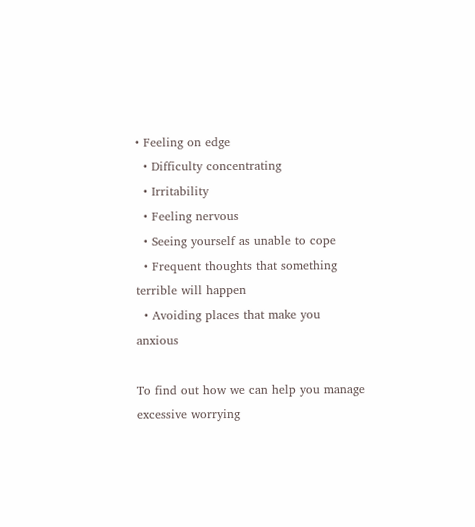• Feeling on edge
  • Difficulty concentrating
  • Irritability
  • Feeling nervous
  • Seeing yourself as unable to cope
  • Frequent thoughts that something terrible will happen
  • Avoiding places that make you anxious

To find out how we can help you manage excessive worrying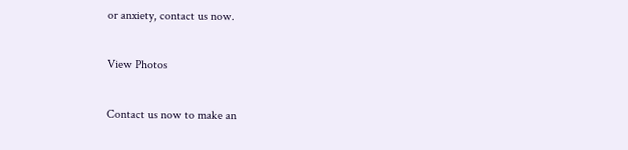or anxiety, contact us now.

View Photos

Contact us now to make an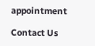appointment

Contact Us